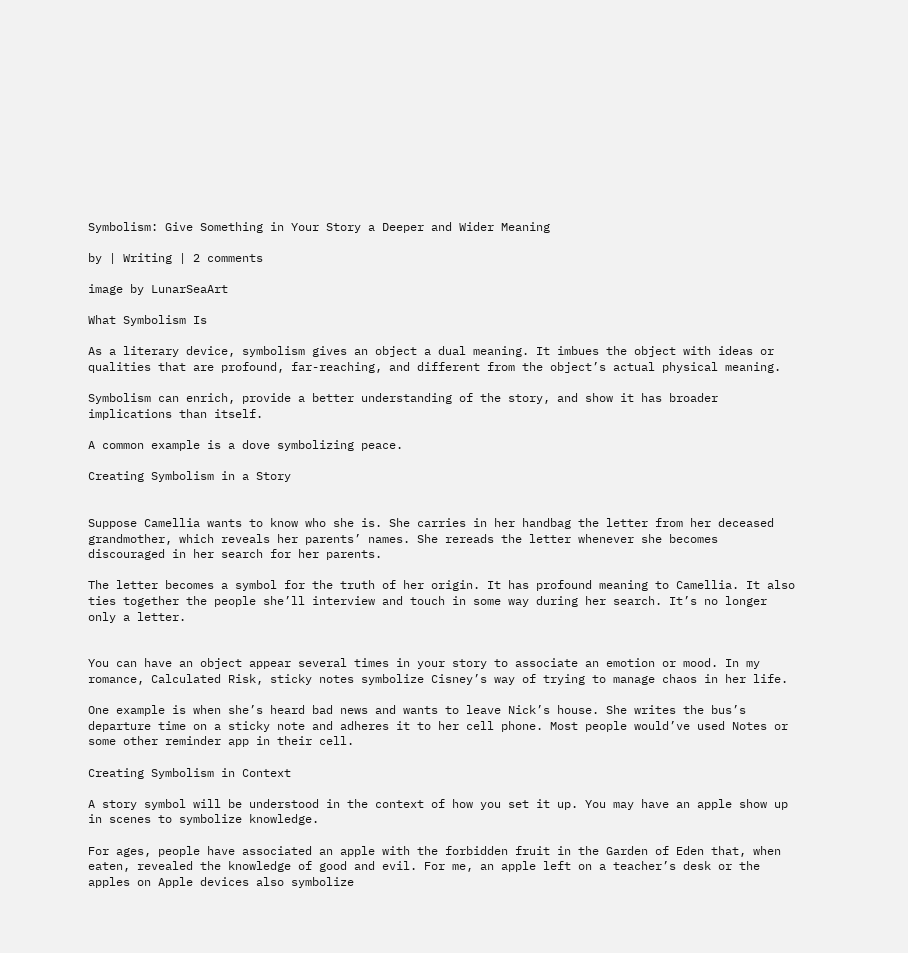Symbolism: Give Something in Your Story a Deeper and Wider Meaning

by | Writing | 2 comments

image by LunarSeaArt

What Symbolism Is

As a literary device, symbolism gives an object a dual meaning. It imbues the object with ideas or qualities that are profound, far-reaching, and different from the object’s actual physical meaning.

Symbolism can enrich, provide a better understanding of the story, and show it has broader implications than itself.

A common example is a dove symbolizing peace.

Creating Symbolism in a Story


Suppose Camellia wants to know who she is. She carries in her handbag the letter from her deceased grandmother, which reveals her parents’ names. She rereads the letter whenever she becomes discouraged in her search for her parents.

The letter becomes a symbol for the truth of her origin. It has profound meaning to Camellia. It also ties together the people she’ll interview and touch in some way during her search. It’s no longer only a letter.


You can have an object appear several times in your story to associate an emotion or mood. In my romance, Calculated Risk, sticky notes symbolize Cisney’s way of trying to manage chaos in her life.

One example is when she’s heard bad news and wants to leave Nick’s house. She writes the bus’s departure time on a sticky note and adheres it to her cell phone. Most people would’ve used Notes or some other reminder app in their cell.

Creating Symbolism in Context

A story symbol will be understood in the context of how you set it up. You may have an apple show up in scenes to symbolize knowledge.

For ages, people have associated an apple with the forbidden fruit in the Garden of Eden that, when eaten, revealed the knowledge of good and evil. For me, an apple left on a teacher’s desk or the apples on Apple devices also symbolize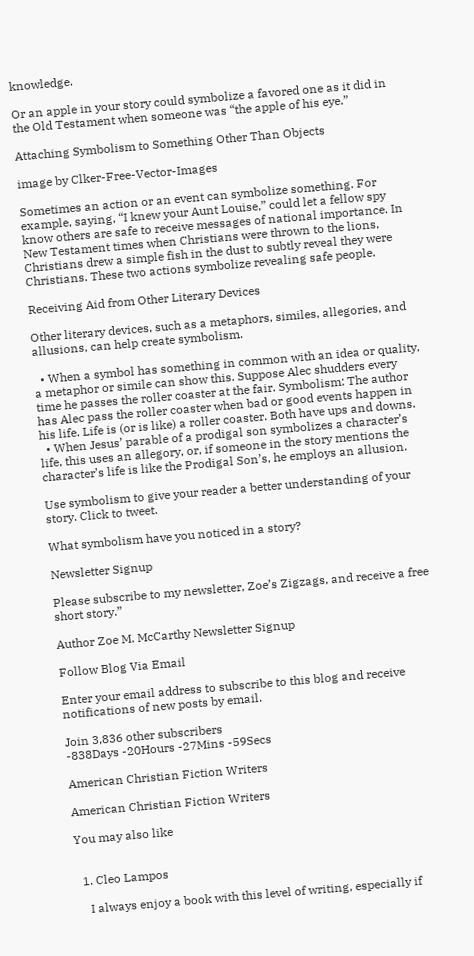knowledge.

Or an apple in your story could symbolize a favored one as it did in the Old Testament when someone was “the apple of his eye.”

Attaching Symbolism to Something Other Than Objects

image by Clker-Free-Vector-Images

Sometimes an action or an event can symbolize something. For example, saying, “I knew your Aunt Louise,” could let a fellow spy know others are safe to receive messages of national importance. In New Testament times when Christians were thrown to the lions, Christians drew a simple fish in the dust to subtly reveal they were Christians. These two actions symbolize revealing safe people.

Receiving Aid from Other Literary Devices

Other literary devices, such as a metaphors, similes, allegories, and allusions, can help create symbolism.

  • When a symbol has something in common with an idea or quality, a metaphor or simile can show this. Suppose Alec shudders every time he passes the roller coaster at the fair. Symbolism: The author has Alec pass the roller coaster when bad or good events happen in his life. Life is (or is like) a roller coaster. Both have ups and downs.
  • When Jesus’ parable of a prodigal son symbolizes a character’s life, this uses an allegory, or, if someone in the story mentions the character’s life is like the Prodigal Son’s, he employs an allusion.

Use symbolism to give your reader a better understanding of your story. Click to tweet.

What symbolism have you noticed in a story?

Newsletter Signup

Please subscribe to my newsletter, Zoe’s Zigzags, and receive a free short story.”

Author Zoe M. McCarthy Newsletter Signup

Follow Blog Via Email

Enter your email address to subscribe to this blog and receive notifications of new posts by email.

Join 3,836 other subscribers
-838Days -20Hours -27Mins -59Secs

American Christian Fiction Writers

American Christian Fiction Writers

You may also like


  1. Cleo Lampos

    I always enjoy a book with this level of writing, especially if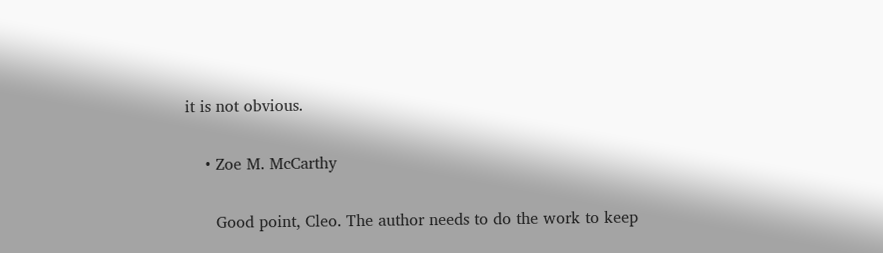it is not obvious.

    • Zoe M. McCarthy

      Good point, Cleo. The author needs to do the work to keep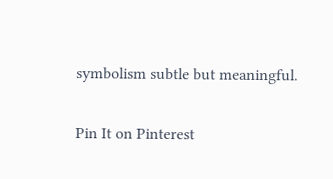symbolism subtle but meaningful.

Pin It on Pinterest